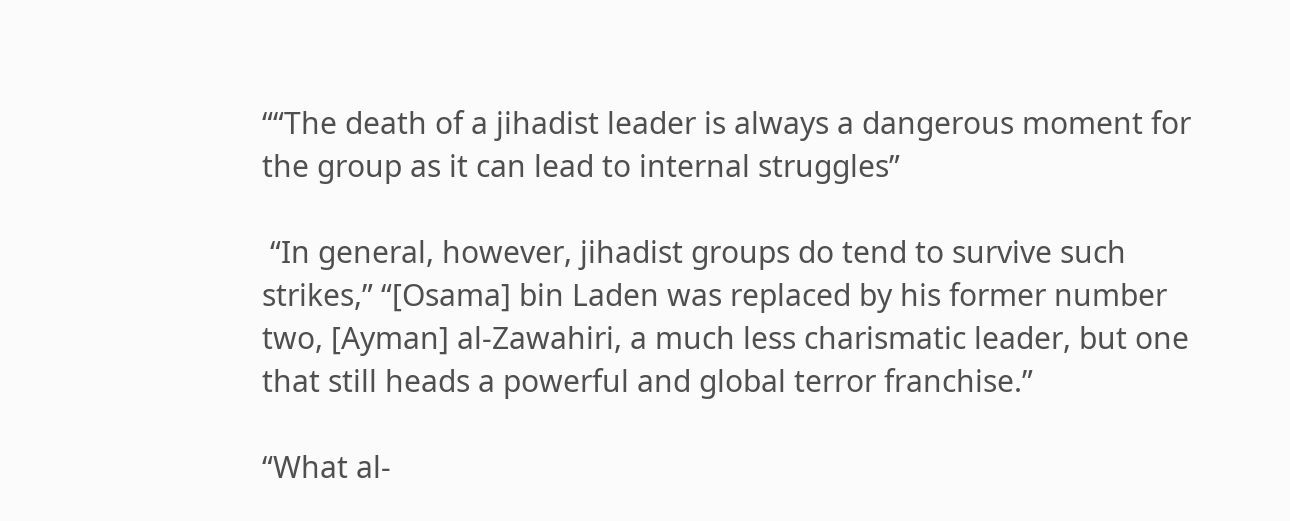““The death of a jihadist leader is always a dangerous moment for the group as it can lead to internal struggles”

 “In general, however, jihadist groups do tend to survive such strikes,” “[Osama] bin Laden was replaced by his former number two, [Ayman] al-Zawahiri, a much less charismatic leader, but one that still heads a powerful and global terror franchise.”

“What al-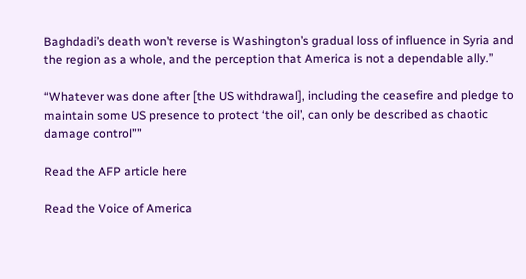Baghdadi’s death won’t reverse is Washington’s gradual loss of influence in Syria and the region as a whole, and the perception that America is not a dependable ally.”

“Whatever was done after [the US withdrawal], including the ceasefire and pledge to maintain some US presence to protect ‘the oil’, can only be described as chaotic damage control””

Read the AFP article here

Read the Voice of America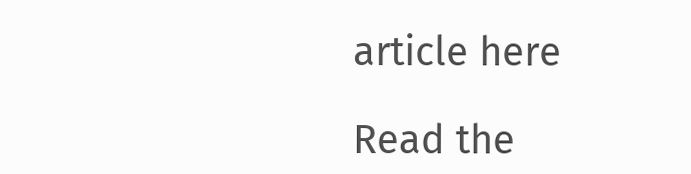article here

Read the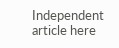Independent article here